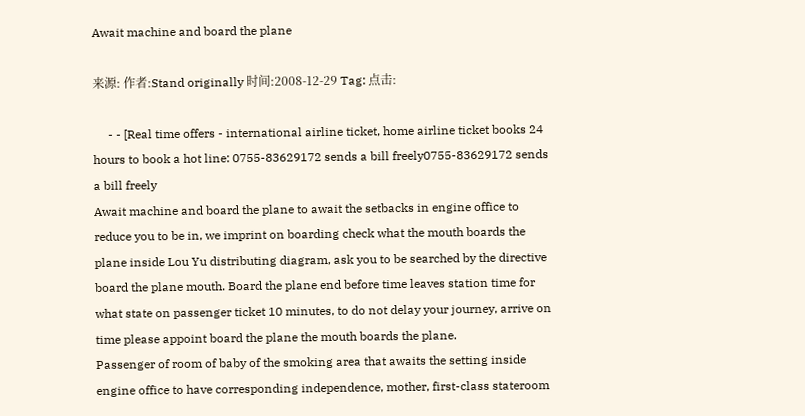Await machine and board the plane

来源: 作者:Stand originally 时间:2008-12-29 Tag: 点击:

     - - [Real time offers - international airline ticket, home airline ticket books 24 hours to book a hot line: 0755-83629172 sends a bill freely0755-83629172 sends a bill freely
Await machine and board the plane to await the setbacks in engine office to reduce you to be in, we imprint on boarding check what the mouth boards the plane inside Lou Yu distributing diagram, ask you to be searched by the directive board the plane mouth. Board the plane end before time leaves station time for what state on passenger ticket 10 minutes, to do not delay your journey, arrive on time please appoint board the plane the mouth boards the plane.
Passenger of room of baby of the smoking area that awaits the setting inside engine office to have corresponding independence, mother, first-class stateroom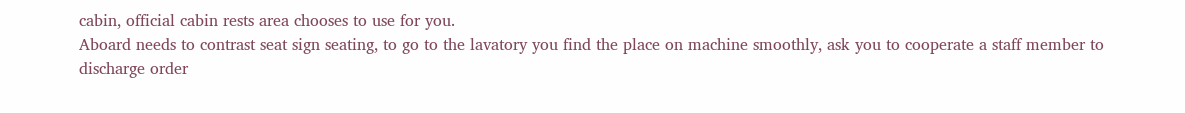cabin, official cabin rests area chooses to use for you.
Aboard needs to contrast seat sign seating, to go to the lavatory you find the place on machine smoothly, ask you to cooperate a staff member to discharge order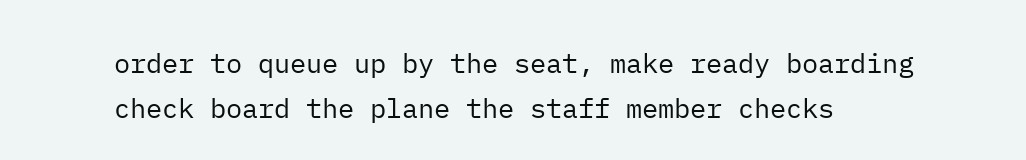order to queue up by the seat, make ready boarding check board the plane the staff member checks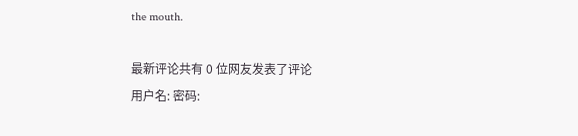the mouth.

最新评论共有 0 位网友发表了评论
用户名: 密码: